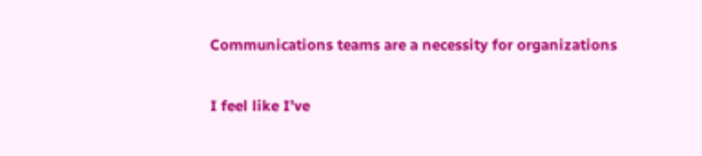Communications teams are a necessity for organizations

I feel like I’ve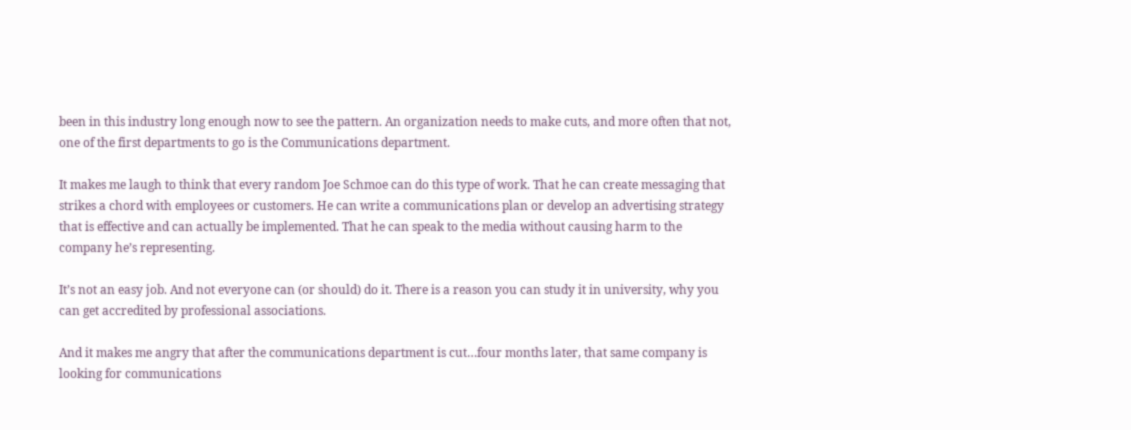been in this industry long enough now to see the pattern. An organization needs to make cuts, and more often that not, one of the first departments to go is the Communications department.

It makes me laugh to think that every random Joe Schmoe can do this type of work. That he can create messaging that strikes a chord with employees or customers. He can write a communications plan or develop an advertising strategy that is effective and can actually be implemented. That he can speak to the media without causing harm to the company he’s representing.

It’s not an easy job. And not everyone can (or should) do it. There is a reason you can study it in university, why you can get accredited by professional associations.

And it makes me angry that after the communications department is cut…four months later, that same company is looking for communications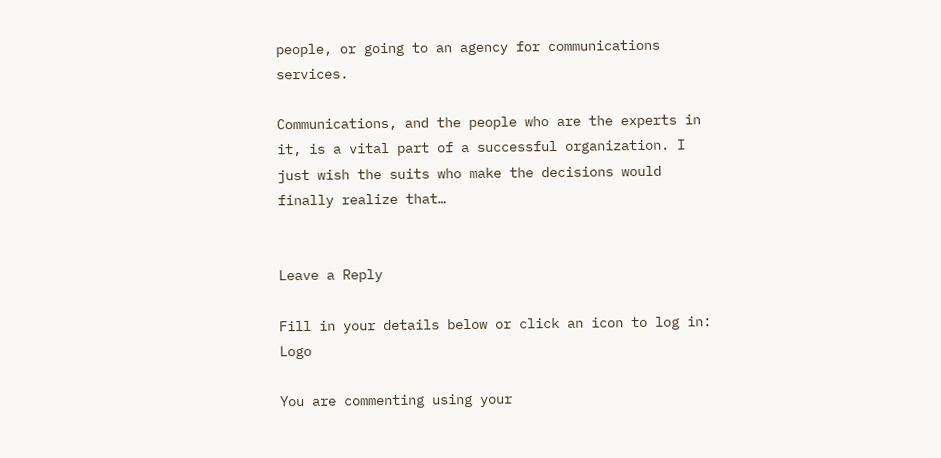people, or going to an agency for communications services.

Communications, and the people who are the experts in it, is a vital part of a successful organization. I just wish the suits who make the decisions would finally realize that…


Leave a Reply

Fill in your details below or click an icon to log in: Logo

You are commenting using your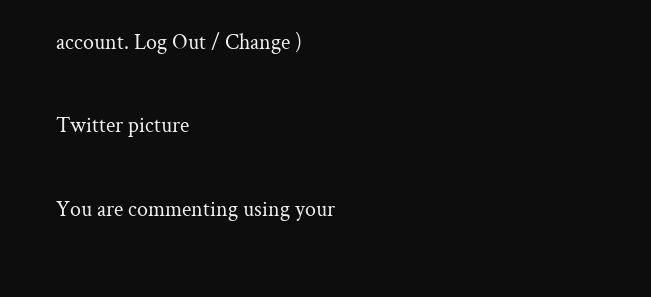account. Log Out / Change )

Twitter picture

You are commenting using your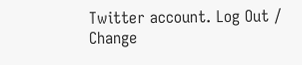Twitter account. Log Out / Change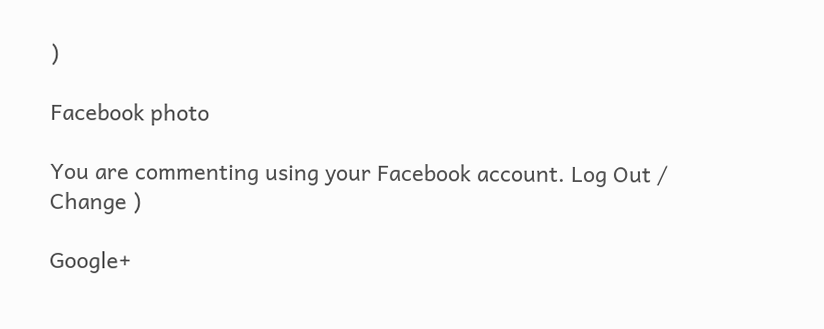)

Facebook photo

You are commenting using your Facebook account. Log Out / Change )

Google+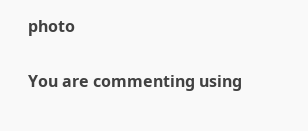photo

You are commenting using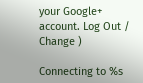your Google+ account. Log Out / Change )

Connecting to %s